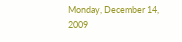Monday, December 14, 2009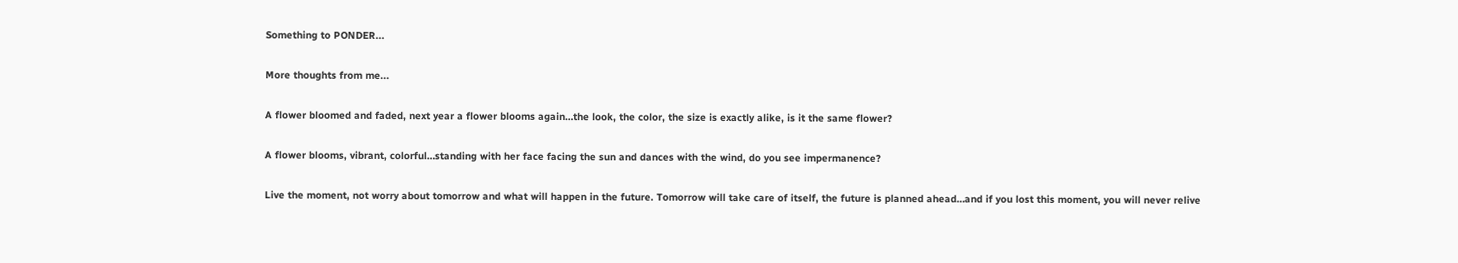Something to PONDER...

More thoughts from me...

A flower bloomed and faded, next year a flower blooms again…the look, the color, the size is exactly alike, is it the same flower?

A flower blooms, vibrant, colorful…standing with her face facing the sun and dances with the wind, do you see impermanence?

Live the moment, not worry about tomorrow and what will happen in the future. Tomorrow will take care of itself, the future is planned ahead…and if you lost this moment, you will never relive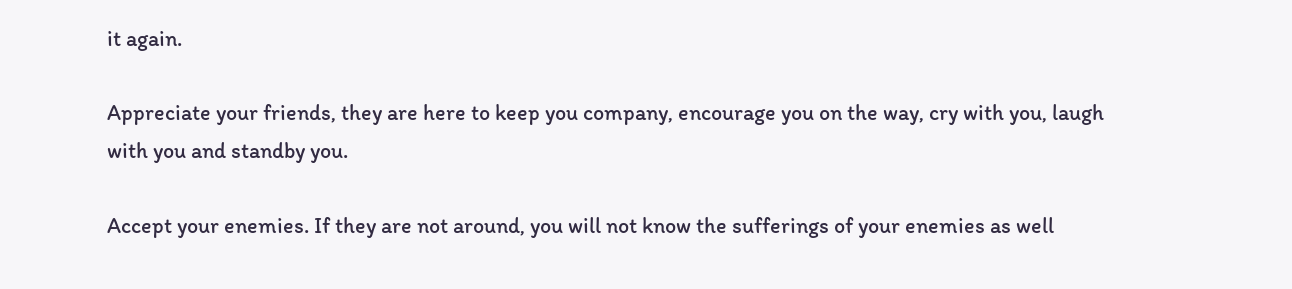it again.

Appreciate your friends, they are here to keep you company, encourage you on the way, cry with you, laugh with you and standby you.

Accept your enemies. If they are not around, you will not know the sufferings of your enemies as well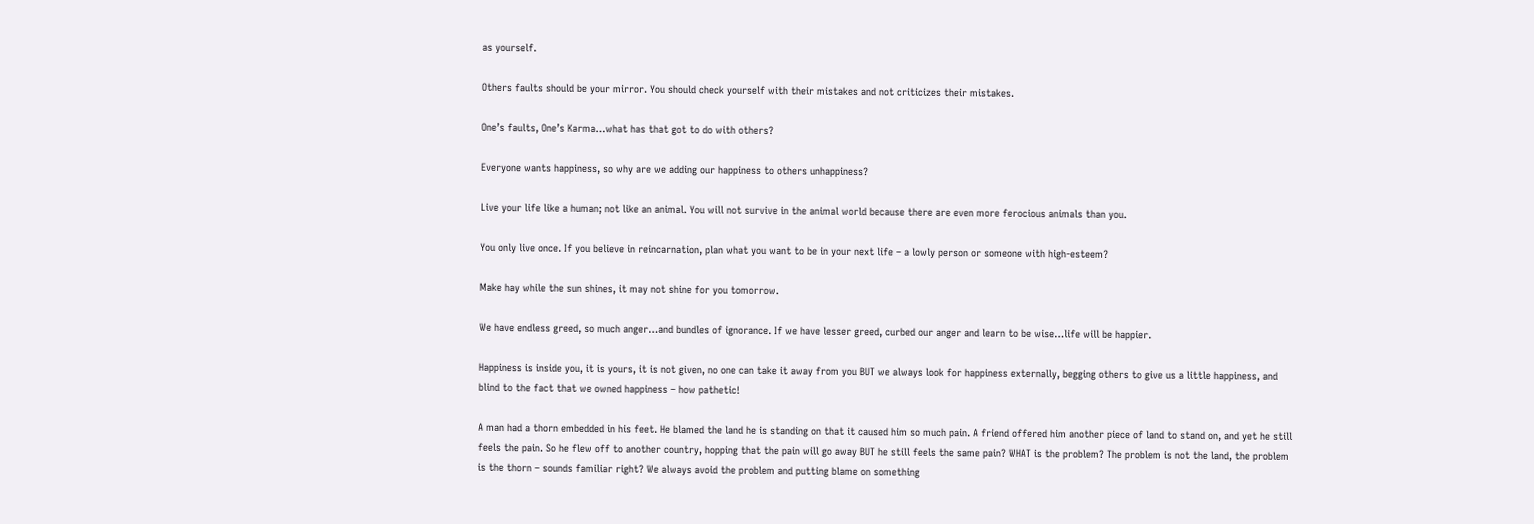as yourself.

Others faults should be your mirror. You should check yourself with their mistakes and not criticizes their mistakes.

One’s faults, One’s Karma…what has that got to do with others?

Everyone wants happiness, so why are we adding our happiness to others unhappiness?

Live your life like a human; not like an animal. You will not survive in the animal world because there are even more ferocious animals than you.

You only live once. If you believe in reincarnation, plan what you want to be in your next life – a lowly person or someone with high-esteem?

Make hay while the sun shines, it may not shine for you tomorrow.

We have endless greed, so much anger…and bundles of ignorance. If we have lesser greed, curbed our anger and learn to be wise…life will be happier.

Happiness is inside you, it is yours, it is not given, no one can take it away from you BUT we always look for happiness externally, begging others to give us a little happiness, and blind to the fact that we owned happiness – how pathetic!

A man had a thorn embedded in his feet. He blamed the land he is standing on that it caused him so much pain. A friend offered him another piece of land to stand on, and yet he still feels the pain. So he flew off to another country, hopping that the pain will go away BUT he still feels the same pain? WHAT is the problem? The problem is not the land, the problem is the thorn – sounds familiar right? We always avoid the problem and putting blame on something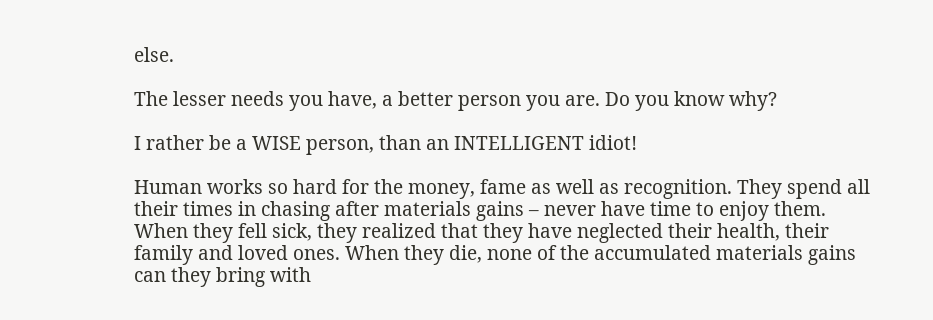else.

The lesser needs you have, a better person you are. Do you know why?

I rather be a WISE person, than an INTELLIGENT idiot!

Human works so hard for the money, fame as well as recognition. They spend all their times in chasing after materials gains – never have time to enjoy them. When they fell sick, they realized that they have neglected their health, their family and loved ones. When they die, none of the accumulated materials gains can they bring with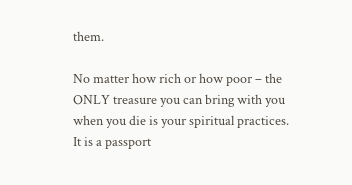them.

No matter how rich or how poor – the ONLY treasure you can bring with you when you die is your spiritual practices. It is a passport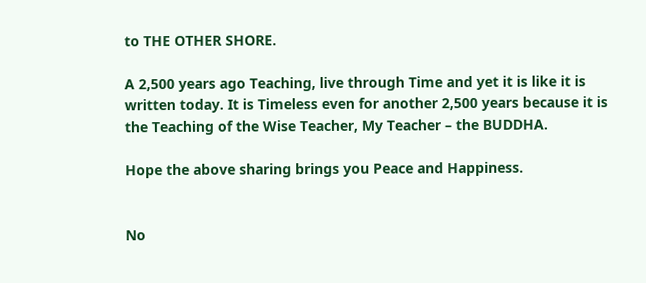to THE OTHER SHORE.

A 2,500 years ago Teaching, live through Time and yet it is like it is written today. It is Timeless even for another 2,500 years because it is the Teaching of the Wise Teacher, My Teacher – the BUDDHA.

Hope the above sharing brings you Peace and Happiness.


No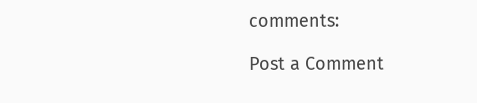comments:

Post a Comment